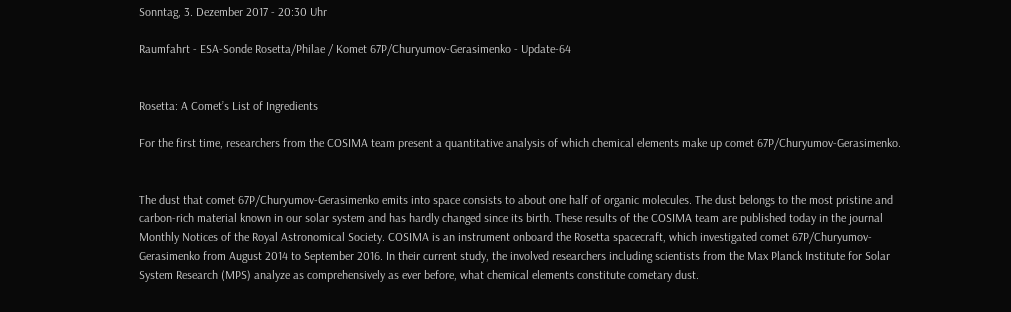Sonntag, 3. Dezember 2017 - 20:30 Uhr

Raumfahrt - ESA-Sonde Rosetta/Philae / Komet 67P/Churyumov-Gerasimenko - Update-64


Rosetta: A Comet’s List of Ingredients

For the first time, researchers from the COSIMA team present a quantitative analysis of which chemical elements make up comet 67P/Churyumov-Gerasimenko.


The dust that comet 67P/Churyumov-Gerasimenko emits into space consists to about one half of organic molecules. The dust belongs to the most pristine and carbon-rich material known in our solar system and has hardly changed since its birth. These results of the COSIMA team are published today in the journal Monthly Notices of the Royal Astronomical Society. COSIMA is an instrument onboard the Rosetta spacecraft, which investigated comet 67P/Churyumov-Gerasimenko from August 2014 to September 2016. In their current study, the involved researchers including scientists from the Max Planck Institute for Solar System Research (MPS) analyze as comprehensively as ever before, what chemical elements constitute cometary dust.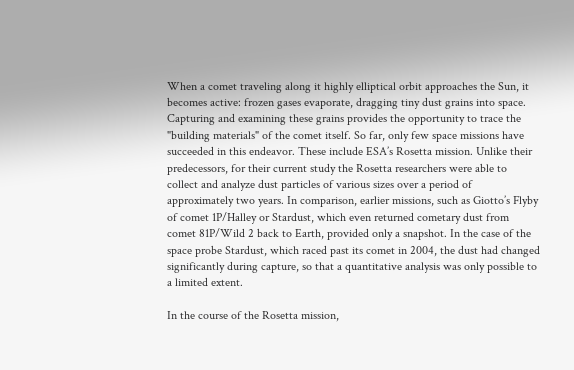When a comet traveling along it highly elliptical orbit approaches the Sun, it becomes active: frozen gases evaporate, dragging tiny dust grains into space. Capturing and examining these grains provides the opportunity to trace the "building materials" of the comet itself. So far, only few space missions have succeeded in this endeavor. These include ESA’s Rosetta mission. Unlike their predecessors, for their current study the Rosetta researchers were able to collect and analyze dust particles of various sizes over a period of approximately two years. In comparison, earlier missions, such as Giotto’s Flyby of comet 1P/Halley or Stardust, which even returned cometary dust from comet 81P/Wild 2 back to Earth, provided only a snapshot. In the case of the space probe Stardust, which raced past its comet in 2004, the dust had changed significantly during capture, so that a quantitative analysis was only possible to a limited extent.

In the course of the Rosetta mission,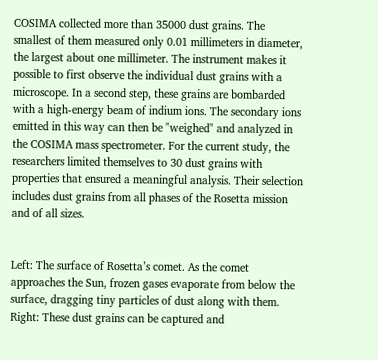COSIMA collected more than 35000 dust grains. The smallest of them measured only 0.01 millimeters in diameter, the largest about one millimeter. The instrument makes it possible to first observe the individual dust grains with a microscope. In a second step, these grains are bombarded with a high-energy beam of indium ions. The secondary ions emitted in this way can then be "weighed" and analyzed in the COSIMA mass spectrometer. For the current study, the researchers limited themselves to 30 dust grains with properties that ensured a meaningful analysis. Their selection includes dust grains from all phases of the Rosetta mission and of all sizes.


Left: The surface of Rosetta’s comet. As the comet approaches the Sun, frozen gases evaporate from below the surface, dragging tiny particles of dust along with them. Right: These dust grains can be captured and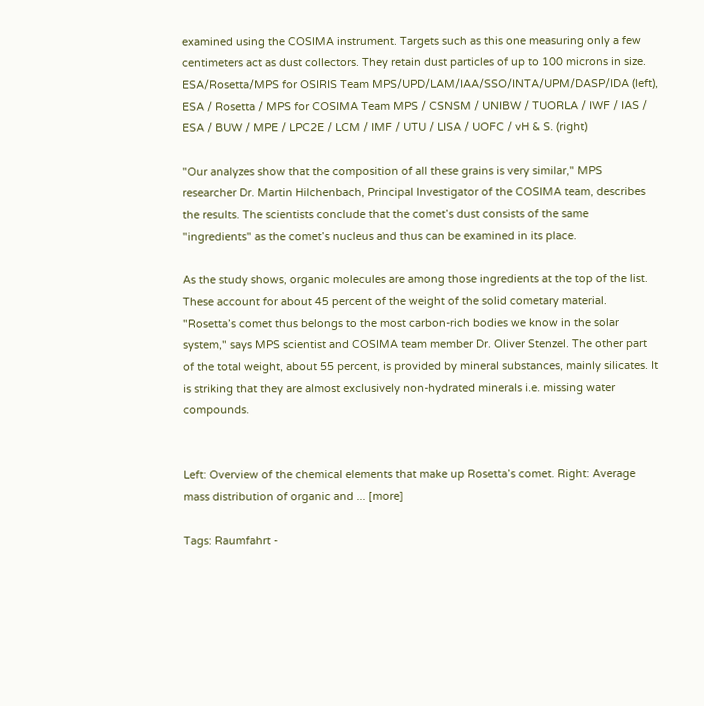examined using the COSIMA instrument. Targets such as this one measuring only a few centimeters act as dust collectors. They retain dust particles of up to 100 microns in size.
ESA/Rosetta/MPS for OSIRIS Team MPS/UPD/LAM/IAA/SSO/INTA/UPM/DASP/IDA (left), ESA / Rosetta / MPS for COSIMA Team MPS / CSNSM / UNIBW / TUORLA / IWF / IAS / ESA / BUW / MPE / LPC2E / LCM / IMF / UTU / LISA / UOFC / vH & S. (right)

"Our analyzes show that the composition of all these grains is very similar," MPS researcher Dr. Martin Hilchenbach, Principal Investigator of the COSIMA team, describes the results. The scientists conclude that the comet’s dust consists of the same "ingredients" as the comet’s nucleus and thus can be examined in its place.

As the study shows, organic molecules are among those ingredients at the top of the list. These account for about 45 percent of the weight of the solid cometary material. "Rosetta’s comet thus belongs to the most carbon-rich bodies we know in the solar system," says MPS scientist and COSIMA team member Dr. Oliver Stenzel. The other part of the total weight, about 55 percent, is provided by mineral substances, mainly silicates. It is striking that they are almost exclusively non-hydrated minerals i.e. missing water compounds.


Left: Overview of the chemical elements that make up Rosetta’s comet. Right: Average mass distribution of organic and ... [more]

Tags: Raumfahrt -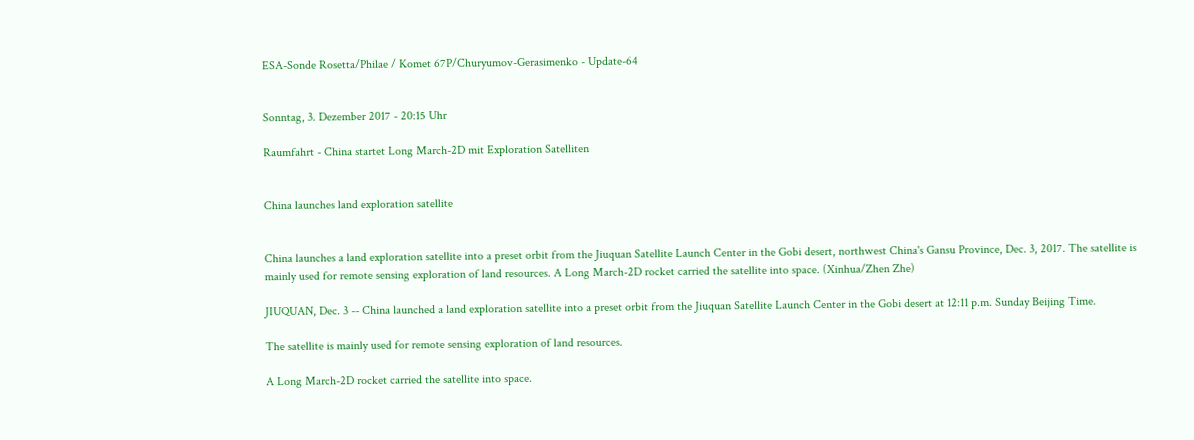ESA-Sonde Rosetta/Philae / Komet 67P/Churyumov-Gerasimenko - Update-64


Sonntag, 3. Dezember 2017 - 20:15 Uhr

Raumfahrt - China startet Long March-2D mit Exploration Satelliten


China launches land exploration satellite


China launches a land exploration satellite into a preset orbit from the Jiuquan Satellite Launch Center in the Gobi desert, northwest China's Gansu Province, Dec. 3, 2017. The satellite is mainly used for remote sensing exploration of land resources. A Long March-2D rocket carried the satellite into space. (Xinhua/Zhen Zhe)

JIUQUAN, Dec. 3 -- China launched a land exploration satellite into a preset orbit from the Jiuquan Satellite Launch Center in the Gobi desert at 12:11 p.m. Sunday Beijing Time.

The satellite is mainly used for remote sensing exploration of land resources.

A Long March-2D rocket carried the satellite into space.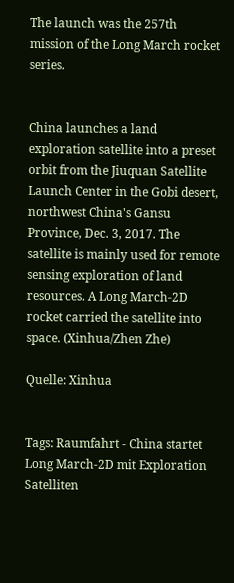The launch was the 257th mission of the Long March rocket series.


China launches a land exploration satellite into a preset orbit from the Jiuquan Satellite Launch Center in the Gobi desert, northwest China's Gansu Province, Dec. 3, 2017. The satellite is mainly used for remote sensing exploration of land resources. A Long March-2D rocket carried the satellite into space. (Xinhua/Zhen Zhe)

Quelle: Xinhua


Tags: Raumfahrt - China startet Long March-2D mit Exploration Satelliten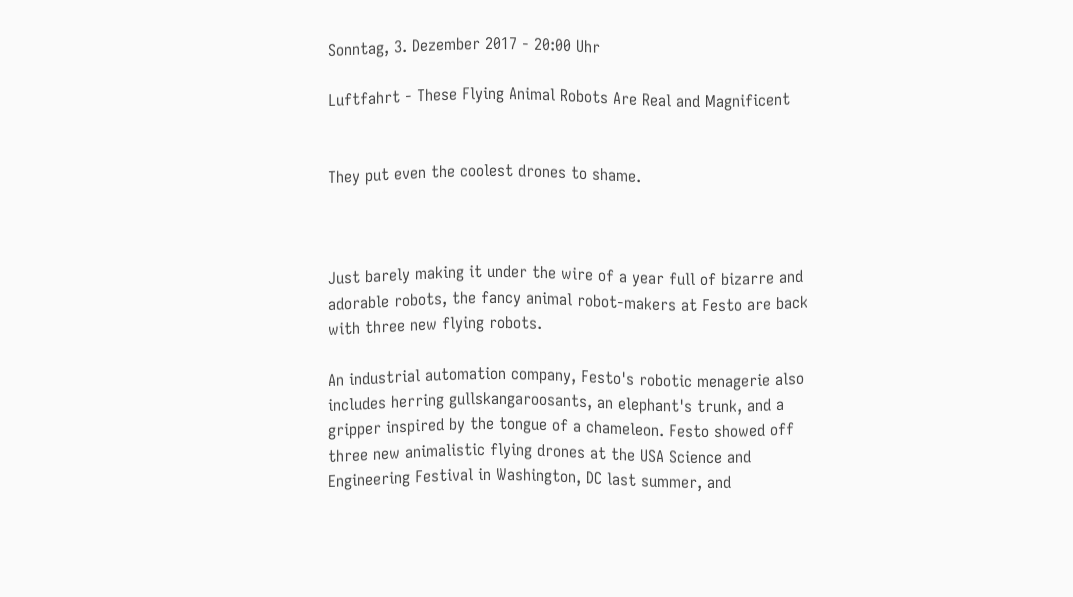Sonntag, 3. Dezember 2017 - 20:00 Uhr

Luftfahrt - These Flying Animal Robots Are Real and Magnificent


They put even the coolest drones to shame.



Just barely making it under the wire of a year full of bizarre and adorable robots, the fancy animal robot-makers at Festo are back with three new flying robots.

An industrial automation company, Festo's robotic menagerie also includes herring gullskangaroosants, an elephant's trunk, and a gripper inspired by the tongue of a chameleon. Festo showed off three new animalistic flying drones at the USA Science and Engineering Festival in Washington, DC last summer, and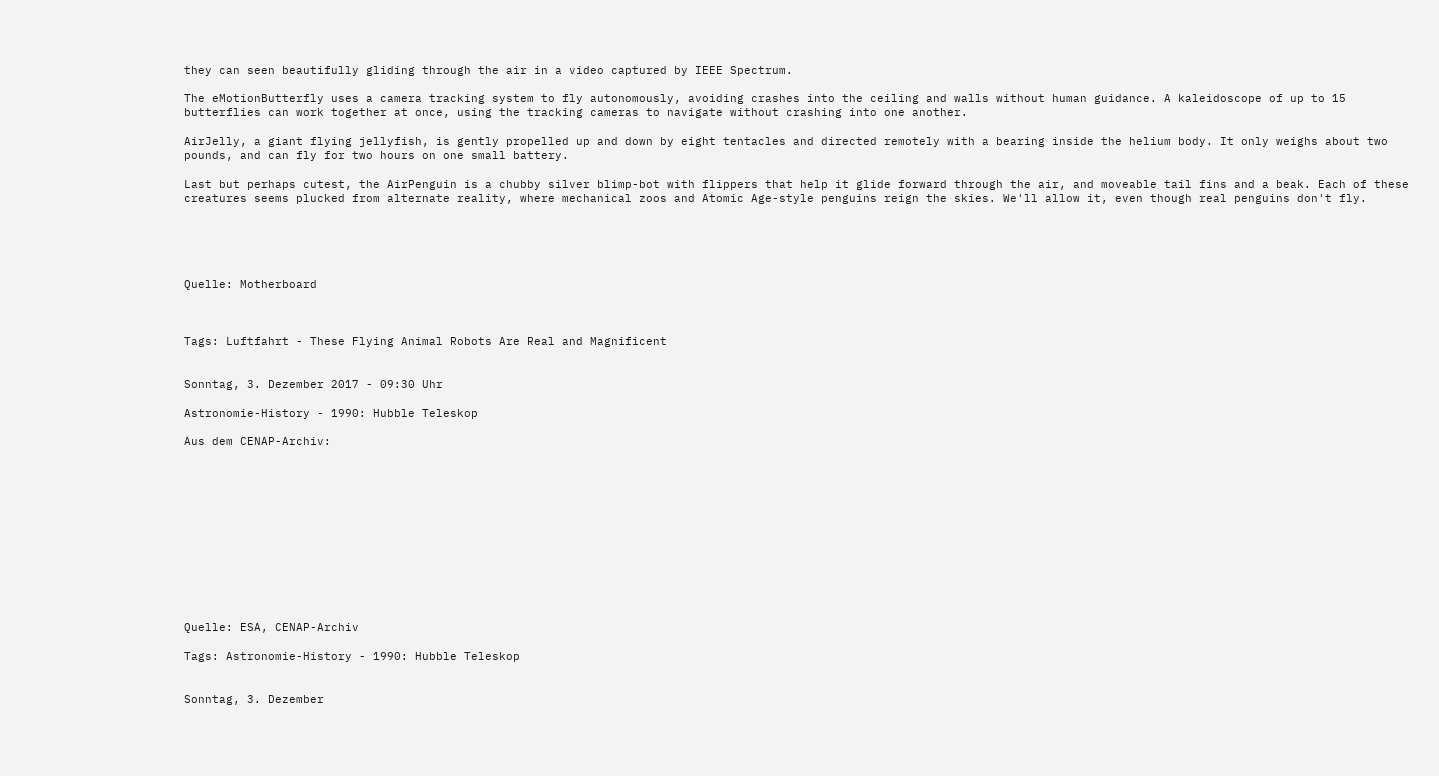they can seen beautifully gliding through the air in a video captured by IEEE Spectrum.

The eMotionButterfly uses a camera tracking system to fly autonomously, avoiding crashes into the ceiling and walls without human guidance. A kaleidoscope of up to 15 butterflies can work together at once, using the tracking cameras to navigate without crashing into one another.

AirJelly, a giant flying jellyfish, is gently propelled up and down by eight tentacles and directed remotely with a bearing inside the helium body. It only weighs about two pounds, and can fly for two hours on one small battery.

Last but perhaps cutest, the AirPenguin is a chubby silver blimp-bot with flippers that help it glide forward through the air, and moveable tail fins and a beak. Each of these creatures seems plucked from alternate reality, where mechanical zoos and Atomic Age-style penguins reign the skies. We'll allow it, even though real penguins don't fly.





Quelle: Motherboard



Tags: Luftfahrt - These Flying Animal Robots Are Real and Magnificent


Sonntag, 3. Dezember 2017 - 09:30 Uhr

Astronomie-History - 1990: Hubble Teleskop

Aus dem CENAP-Archiv:












Quelle: ESA, CENAP-Archiv

Tags: Astronomie-History - 1990: Hubble Teleskop


Sonntag, 3. Dezember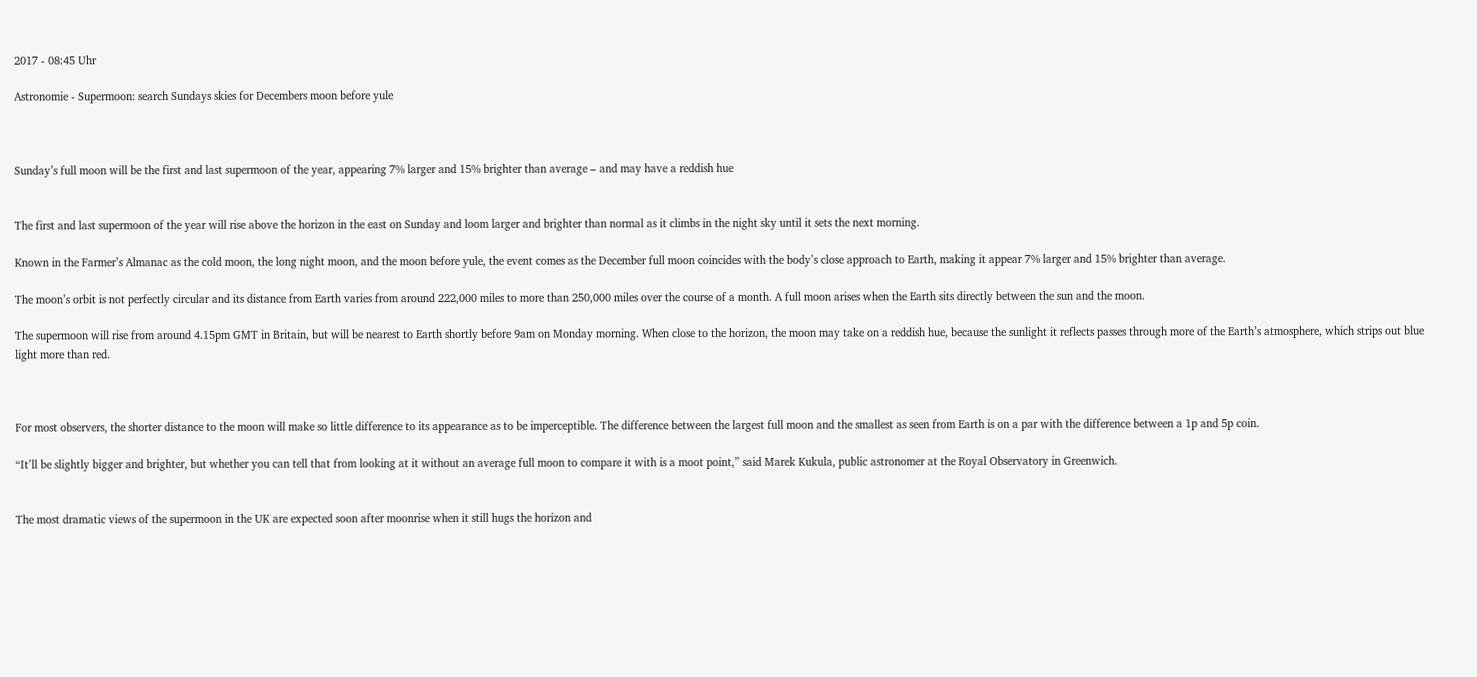2017 - 08:45 Uhr

Astronomie - Supermoon: search Sundays skies for Decembers moon before yule



Sunday’s full moon will be the first and last supermoon of the year, appearing 7% larger and 15% brighter than average – and may have a reddish hue


The first and last supermoon of the year will rise above the horizon in the east on Sunday and loom larger and brighter than normal as it climbs in the night sky until it sets the next morning.

Known in the Farmer’s Almanac as the cold moon, the long night moon, and the moon before yule, the event comes as the December full moon coincides with the body’s close approach to Earth, making it appear 7% larger and 15% brighter than average.

The moon’s orbit is not perfectly circular and its distance from Earth varies from around 222,000 miles to more than 250,000 miles over the course of a month. A full moon arises when the Earth sits directly between the sun and the moon.

The supermoon will rise from around 4.15pm GMT in Britain, but will be nearest to Earth shortly before 9am on Monday morning. When close to the horizon, the moon may take on a reddish hue, because the sunlight it reflects passes through more of the Earth’s atmosphere, which strips out blue light more than red.



For most observers, the shorter distance to the moon will make so little difference to its appearance as to be imperceptible. The difference between the largest full moon and the smallest as seen from Earth is on a par with the difference between a 1p and 5p coin.

“It’ll be slightly bigger and brighter, but whether you can tell that from looking at it without an average full moon to compare it with is a moot point,” said Marek Kukula, public astronomer at the Royal Observatory in Greenwich.


The most dramatic views of the supermoon in the UK are expected soon after moonrise when it still hugs the horizon and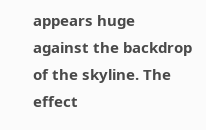appears huge against the backdrop of the skyline. The effect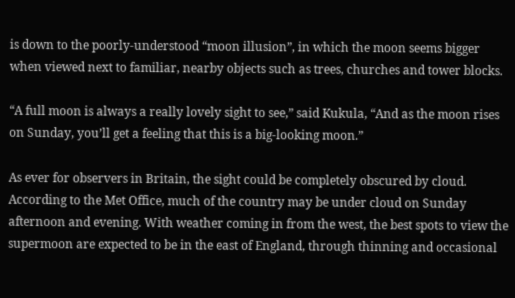is down to the poorly-understood “moon illusion”, in which the moon seems bigger when viewed next to familiar, nearby objects such as trees, churches and tower blocks.

“A full moon is always a really lovely sight to see,” said Kukula, “And as the moon rises on Sunday, you’ll get a feeling that this is a big-looking moon.”

As ever for observers in Britain, the sight could be completely obscured by cloud. According to the Met Office, much of the country may be under cloud on Sunday afternoon and evening. With weather coming in from the west, the best spots to view the supermoon are expected to be in the east of England, through thinning and occasional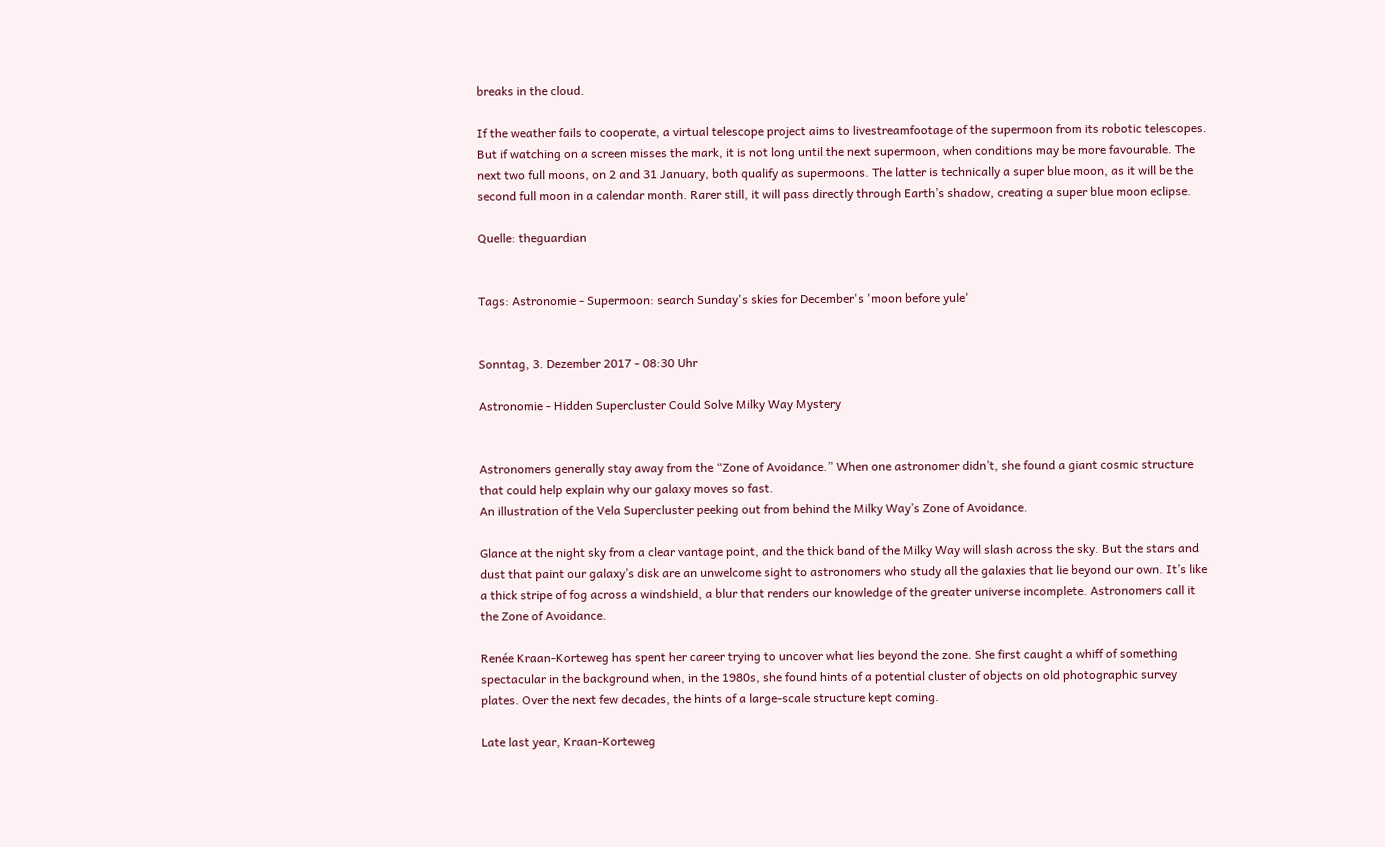breaks in the cloud.

If the weather fails to cooperate, a virtual telescope project aims to livestreamfootage of the supermoon from its robotic telescopes. But if watching on a screen misses the mark, it is not long until the next supermoon, when conditions may be more favourable. The next two full moons, on 2 and 31 January, both qualify as supermoons. The latter is technically a super blue moon, as it will be the second full moon in a calendar month. Rarer still, it will pass directly through Earth’s shadow, creating a super blue moon eclipse.

Quelle: theguardian


Tags: Astronomie - Supermoon: search Sunday's skies for December's 'moon before yule'


Sonntag, 3. Dezember 2017 - 08:30 Uhr

Astronomie - Hidden Supercluster Could Solve Milky Way Mystery


Astronomers generally stay away from the “Zone of Avoidance.” When one astronomer didn’t, she found a giant cosmic structure that could help explain why our galaxy moves so fast.
An illustration of the Vela Supercluster peeking out from behind the Milky Way’s Zone of Avoidance.

Glance at the night sky from a clear vantage point, and the thick band of the Milky Way will slash across the sky. But the stars and dust that paint our galaxy’s disk are an unwelcome sight to astronomers who study all the galaxies that lie beyond our own. It’s like a thick stripe of fog across a windshield, a blur that renders our knowledge of the greater universe incomplete. Astronomers call it the Zone of Avoidance.

Renée Kraan-Korteweg has spent her career trying to uncover what lies beyond the zone. She first caught a whiff of something spectacular in the background when, in the 1980s, she found hints of a potential cluster of objects on old photographic survey plates. Over the next few decades, the hints of a large-scale structure kept coming.

Late last year, Kraan-Korteweg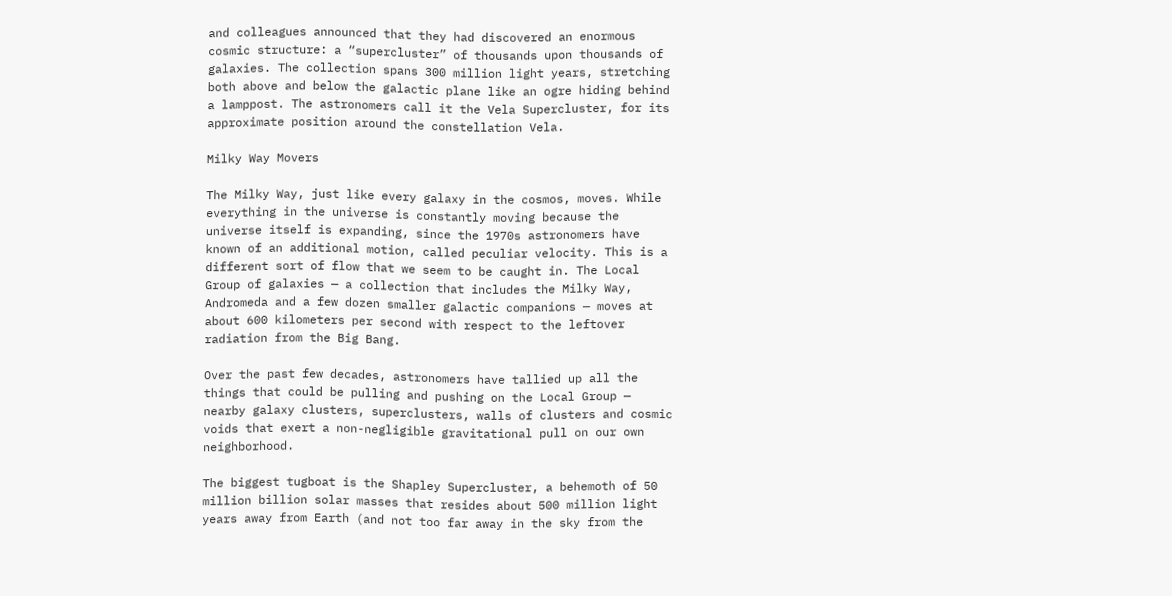and colleagues announced that they had discovered an enormous cosmic structure: a “supercluster” of thousands upon thousands of galaxies. The collection spans 300 million light years, stretching both above and below the galactic plane like an ogre hiding behind a lamppost. The astronomers call it the Vela Supercluster, for its approximate position around the constellation Vela.

Milky Way Movers

The Milky Way, just like every galaxy in the cosmos, moves. While everything in the universe is constantly moving because the universe itself is expanding, since the 1970s astronomers have known of an additional motion, called peculiar velocity. This is a different sort of flow that we seem to be caught in. The Local Group of galaxies — a collection that includes the Milky Way, Andromeda and a few dozen smaller galactic companions — moves at about 600 kilometers per second with respect to the leftover radiation from the Big Bang.

Over the past few decades, astronomers have tallied up all the things that could be pulling and pushing on the Local Group — nearby galaxy clusters, superclusters, walls of clusters and cosmic voids that exert a non-negligible gravitational pull on our own neighborhood.

The biggest tugboat is the Shapley Supercluster, a behemoth of 50 million billion solar masses that resides about 500 million light years away from Earth (and not too far away in the sky from the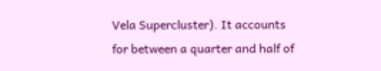Vela Supercluster). It accounts for between a quarter and half of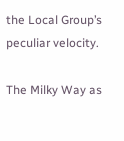the Local Group’s peculiar velocity.

The Milky Way as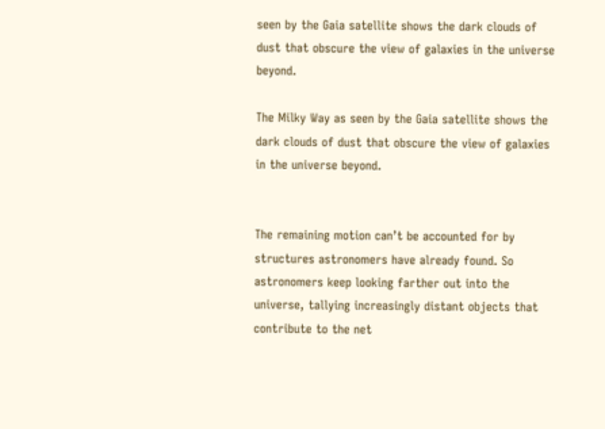seen by the Gaia satellite shows the dark clouds of dust that obscure the view of galaxies in the universe beyond.

The Milky Way as seen by the Gaia satellite shows the dark clouds of dust that obscure the view of galaxies in the universe beyond.


The remaining motion can’t be accounted for by structures astronomers have already found. So astronomers keep looking farther out into the universe, tallying increasingly distant objects that contribute to the net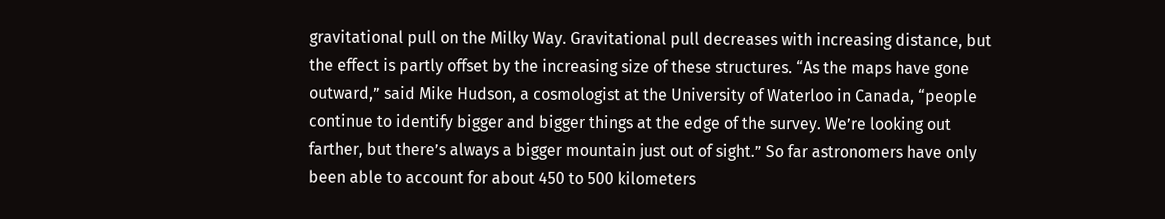gravitational pull on the Milky Way. Gravitational pull decreases with increasing distance, but the effect is partly offset by the increasing size of these structures. “As the maps have gone outward,” said Mike Hudson, a cosmologist at the University of Waterloo in Canada, “people continue to identify bigger and bigger things at the edge of the survey. We’re looking out farther, but there’s always a bigger mountain just out of sight.” So far astronomers have only been able to account for about 450 to 500 kilometers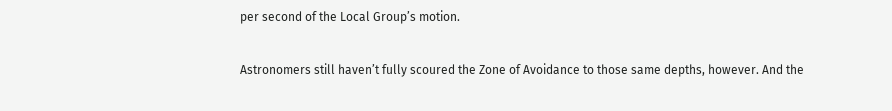per second of the Local Group’s motion.

Astronomers still haven’t fully scoured the Zone of Avoidance to those same depths, however. And the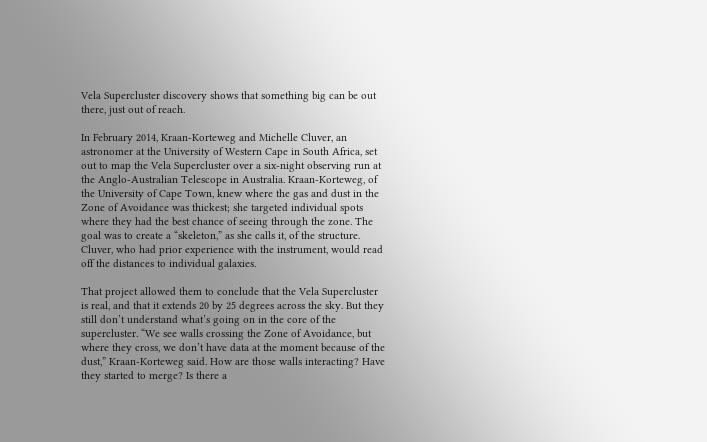Vela Supercluster discovery shows that something big can be out there, just out of reach.

In February 2014, Kraan-Korteweg and Michelle Cluver, an astronomer at the University of Western Cape in South Africa, set out to map the Vela Supercluster over a six-night observing run at the Anglo-Australian Telescope in Australia. Kraan-Korteweg, of the University of Cape Town, knew where the gas and dust in the Zone of Avoidance was thickest; she targeted individual spots where they had the best chance of seeing through the zone. The goal was to create a “skeleton,” as she calls it, of the structure. Cluver, who had prior experience with the instrument, would read off the distances to individual galaxies.

That project allowed them to conclude that the Vela Supercluster is real, and that it extends 20 by 25 degrees across the sky. But they still don’t understand what’s going on in the core of the supercluster. “We see walls crossing the Zone of Avoidance, but where they cross, we don’t have data at the moment because of the dust,” Kraan-Korteweg said. How are those walls interacting? Have they started to merge? Is there a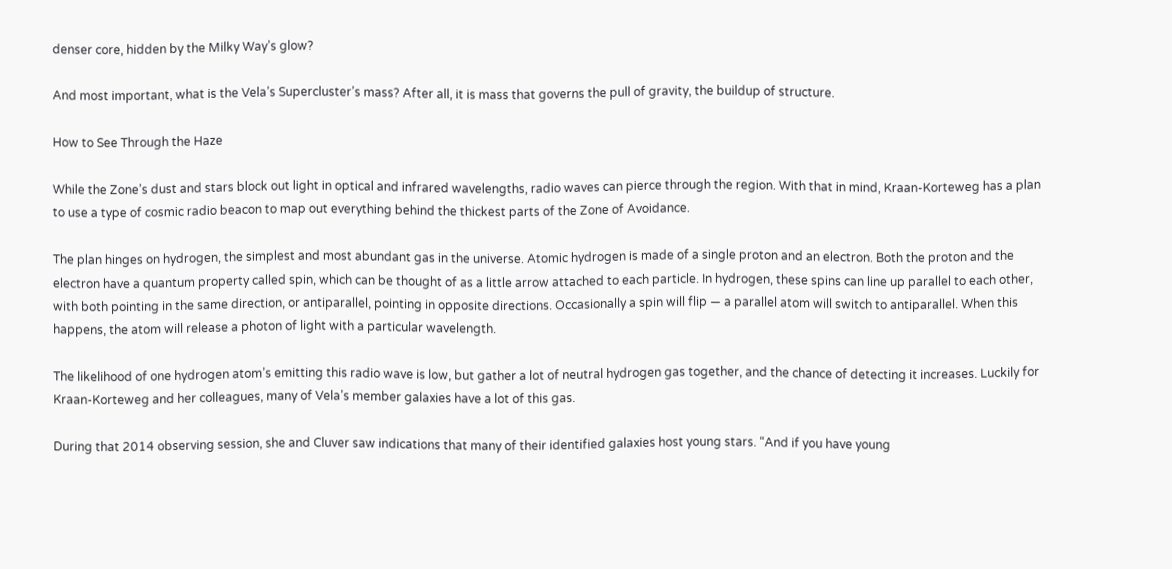denser core, hidden by the Milky Way’s glow?

And most important, what is the Vela’s Supercluster’s mass? After all, it is mass that governs the pull of gravity, the buildup of structure.

How to See Through the Haze

While the Zone’s dust and stars block out light in optical and infrared wavelengths, radio waves can pierce through the region. With that in mind, Kraan-Korteweg has a plan to use a type of cosmic radio beacon to map out everything behind the thickest parts of the Zone of Avoidance.

The plan hinges on hydrogen, the simplest and most abundant gas in the universe. Atomic hydrogen is made of a single proton and an electron. Both the proton and the electron have a quantum property called spin, which can be thought of as a little arrow attached to each particle. In hydrogen, these spins can line up parallel to each other, with both pointing in the same direction, or antiparallel, pointing in opposite directions. Occasionally a spin will flip — a parallel atom will switch to antiparallel. When this happens, the atom will release a photon of light with a particular wavelength.

The likelihood of one hydrogen atom’s emitting this radio wave is low, but gather a lot of neutral hydrogen gas together, and the chance of detecting it increases. Luckily for Kraan-Korteweg and her colleagues, many of Vela’s member galaxies have a lot of this gas.

During that 2014 observing session, she and Cluver saw indications that many of their identified galaxies host young stars. “And if you have young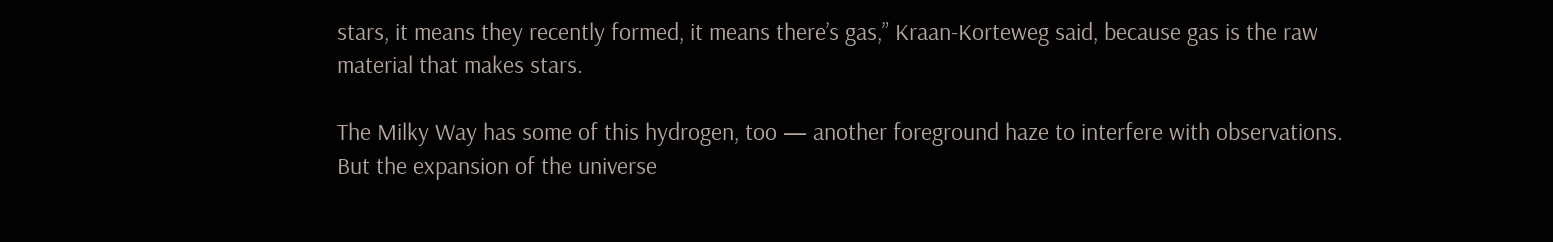stars, it means they recently formed, it means there’s gas,” Kraan-Korteweg said, because gas is the raw material that makes stars.

The Milky Way has some of this hydrogen, too — another foreground haze to interfere with observations. But the expansion of the universe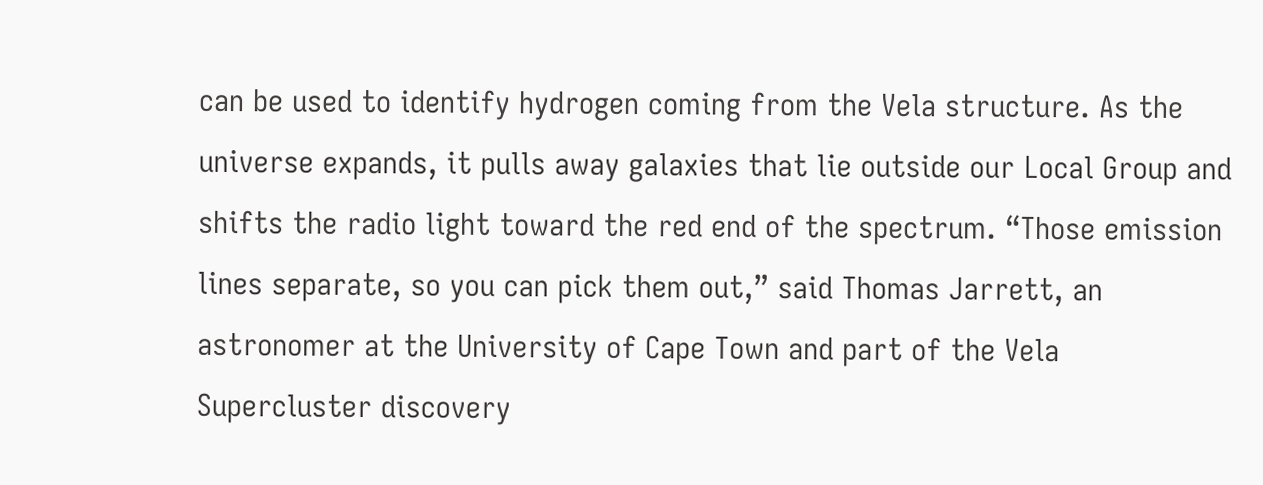can be used to identify hydrogen coming from the Vela structure. As the universe expands, it pulls away galaxies that lie outside our Local Group and shifts the radio light toward the red end of the spectrum. “Those emission lines separate, so you can pick them out,” said Thomas Jarrett, an astronomer at the University of Cape Town and part of the Vela Supercluster discovery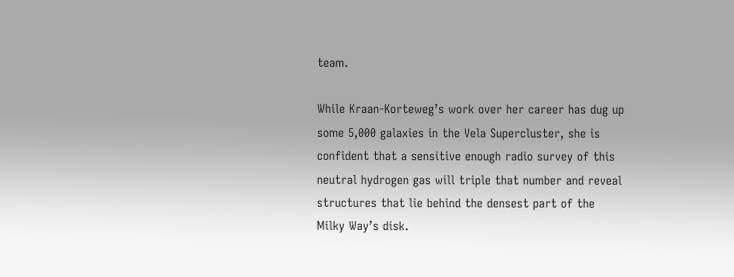team.

While Kraan-Korteweg’s work over her career has dug up some 5,000 galaxies in the Vela Supercluster, she is confident that a sensitive enough radio survey of this neutral hydrogen gas will triple that number and reveal structures that lie behind the densest part of the Milky Way’s disk.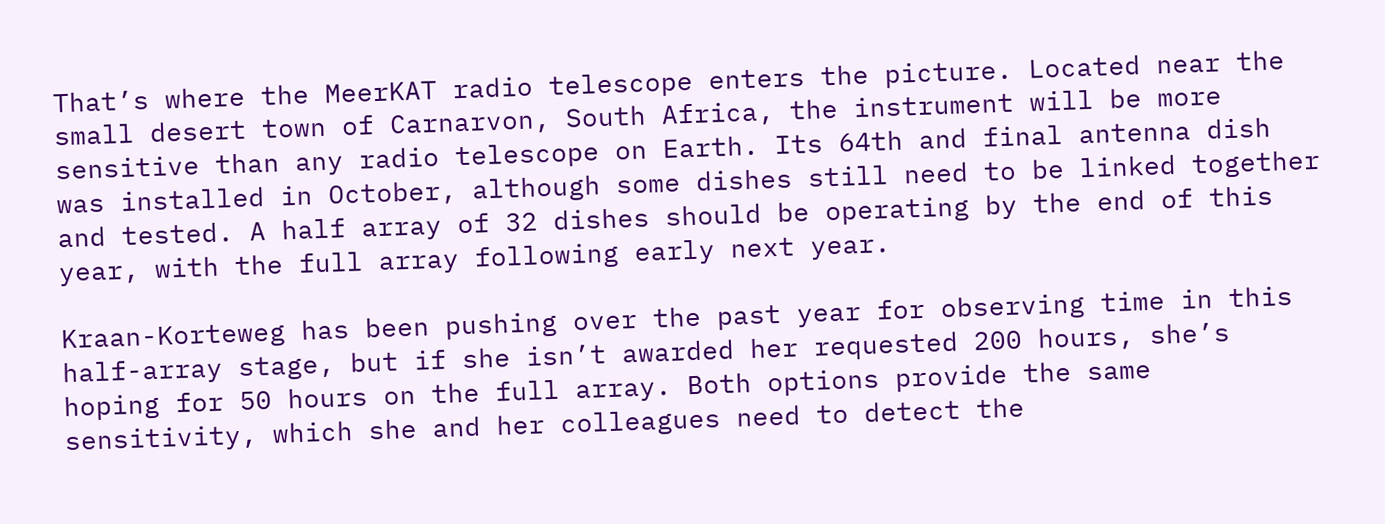That’s where the MeerKAT radio telescope enters the picture. Located near the small desert town of Carnarvon, South Africa, the instrument will be more sensitive than any radio telescope on Earth. Its 64th and final antenna dish was installed in October, although some dishes still need to be linked together and tested. A half array of 32 dishes should be operating by the end of this year, with the full array following early next year.

Kraan-Korteweg has been pushing over the past year for observing time in this half-array stage, but if she isn’t awarded her requested 200 hours, she’s hoping for 50 hours on the full array. Both options provide the same sensitivity, which she and her colleagues need to detect the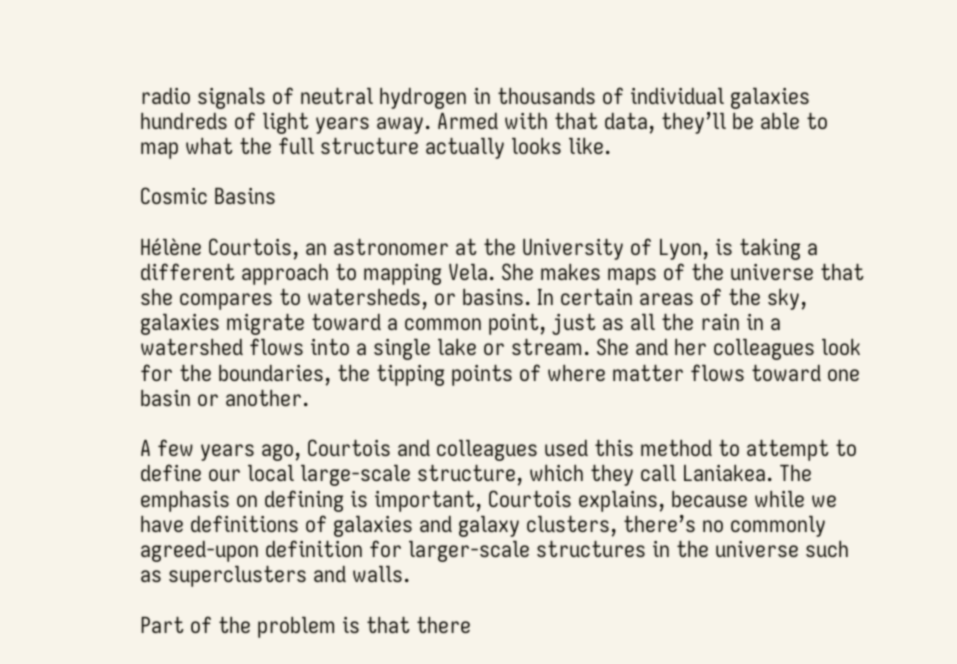radio signals of neutral hydrogen in thousands of individual galaxies hundreds of light years away. Armed with that data, they’ll be able to map what the full structure actually looks like.

Cosmic Basins

Hélène Courtois, an astronomer at the University of Lyon, is taking a different approach to mapping Vela. She makes maps of the universe that she compares to watersheds, or basins. In certain areas of the sky, galaxies migrate toward a common point, just as all the rain in a watershed flows into a single lake or stream. She and her colleagues look for the boundaries, the tipping points of where matter flows toward one basin or another.

A few years ago, Courtois and colleagues used this method to attempt to define our local large-scale structure, which they call Laniakea. The emphasis on defining is important, Courtois explains, because while we have definitions of galaxies and galaxy clusters, there’s no commonly agreed-upon definition for larger-scale structures in the universe such as superclusters and walls.

Part of the problem is that there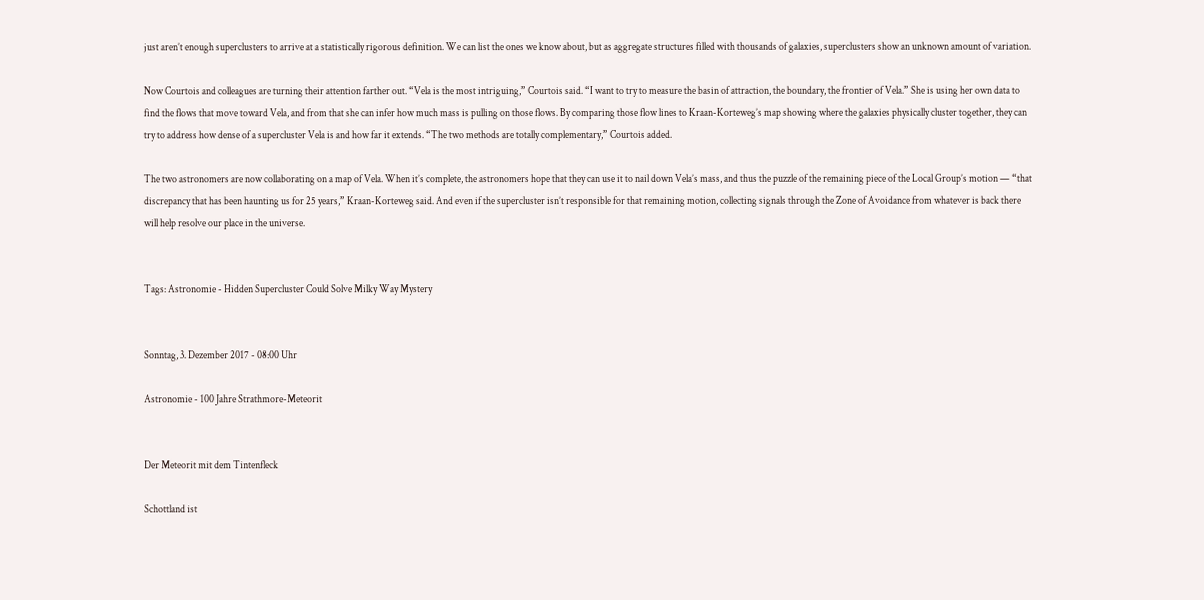just aren’t enough superclusters to arrive at a statistically rigorous definition. We can list the ones we know about, but as aggregate structures filled with thousands of galaxies, superclusters show an unknown amount of variation.

Now Courtois and colleagues are turning their attention farther out. “Vela is the most intriguing,” Courtois said. “I want to try to measure the basin of attraction, the boundary, the frontier of Vela.” She is using her own data to find the flows that move toward Vela, and from that she can infer how much mass is pulling on those flows. By comparing those flow lines to Kraan-Korteweg’s map showing where the galaxies physically cluster together, they can try to address how dense of a supercluster Vela is and how far it extends. “The two methods are totally complementary,” Courtois added.

The two astronomers are now collaborating on a map of Vela. When it’s complete, the astronomers hope that they can use it to nail down Vela’s mass, and thus the puzzle of the remaining piece of the Local Group’s motion — “that discrepancy that has been haunting us for 25 years,” Kraan-Korteweg said. And even if the supercluster isn’t responsible for that remaining motion, collecting signals through the Zone of Avoidance from whatever is back there will help resolve our place in the universe.


Tags: Astronomie - Hidden Supercluster Could Solve Milky Way Mystery


Sonntag, 3. Dezember 2017 - 08:00 Uhr

Astronomie - 100 Jahre Strathmore-Meteorit


Der Meteorit mit dem Tintenfleck

Schottland ist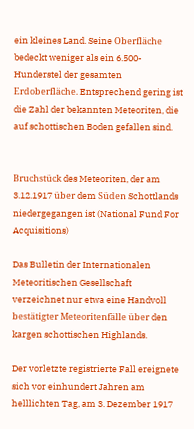ein kleines Land. Seine Oberfläche bedeckt weniger als ein 6.500-Hunderstel der gesamten Erdoberfläche. Entsprechend gering ist die Zahl der bekannten Meteoriten, die auf schottischen Boden gefallen sind.


Bruchstück des Meteoriten, der am 3.12.1917 über dem Süden Schottlands niedergegangen ist (National Fund For Acquisitions)

Das Bulletin der Internationalen Meteoritischen Gesellschaft verzeichnet nur etwa eine Handvoll bestätigter Meteoritenfälle über den kargen schottischen Highlands.

Der vorletzte registrierte Fall ereignete sich vor einhundert Jahren am helllichten Tag, am 3. Dezember 1917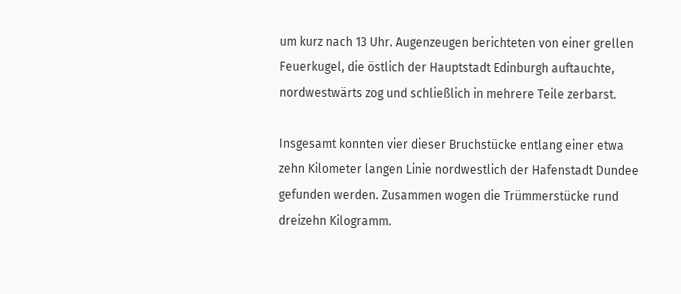um kurz nach 13 Uhr. Augenzeugen berichteten von einer grellen Feuerkugel, die östlich der Hauptstadt Edinburgh auftauchte, nordwestwärts zog und schließlich in mehrere Teile zerbarst.

Insgesamt konnten vier dieser Bruchstücke entlang einer etwa zehn Kilometer langen Linie nordwestlich der Hafenstadt Dundee gefunden werden. Zusammen wogen die Trümmerstücke rund dreizehn Kilogramm.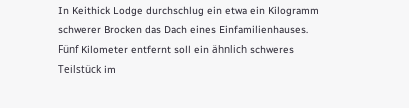In Keithick Lodge durchschlug ein etwa ein Kilogramm schwerer Brocken das Dach eines Einfamilienhauses. Fünf Kilometer entfernt soll ein ähnlich schweres Teilstück im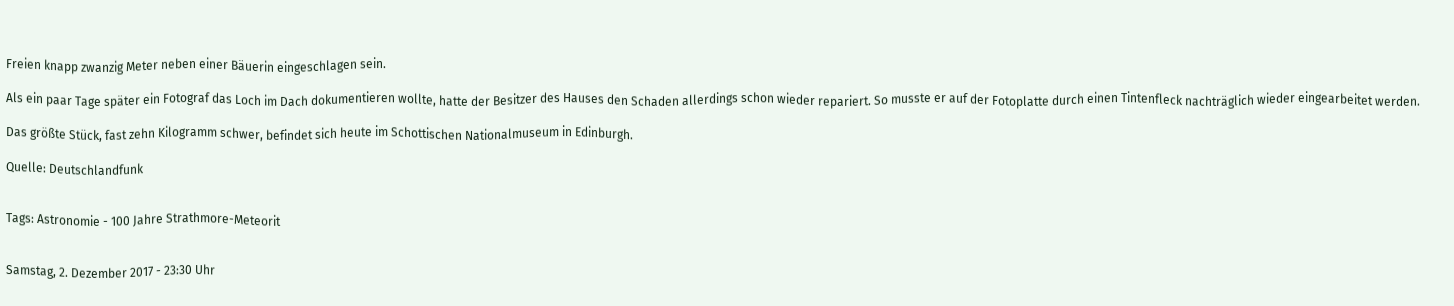Freien knapp zwanzig Meter neben einer Bäuerin eingeschlagen sein.

Als ein paar Tage später ein Fotograf das Loch im Dach dokumentieren wollte, hatte der Besitzer des Hauses den Schaden allerdings schon wieder repariert. So musste er auf der Fotoplatte durch einen Tintenfleck nachträglich wieder eingearbeitet werden.

Das größte Stück, fast zehn Kilogramm schwer, befindet sich heute im Schottischen Nationalmuseum in Edinburgh.

Quelle: Deutschlandfunk


Tags: Astronomie - 100 Jahre Strathmore-Meteorit


Samstag, 2. Dezember 2017 - 23:30 Uhr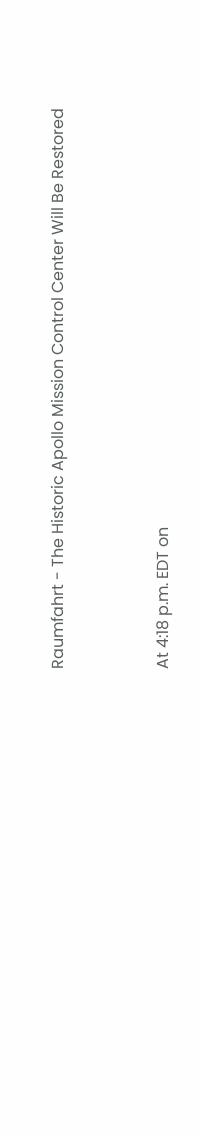Raumfahrt - The Historic Apollo Mission Control Center Will Be Restored



At 4:18 p.m. EDT on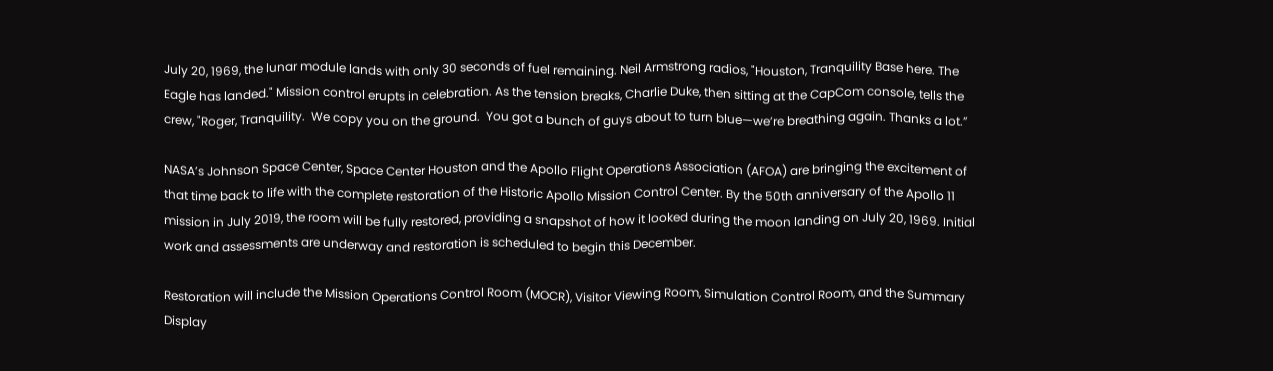July 20, 1969, the lunar module lands with only 30 seconds of fuel remaining. Neil Armstrong radios, "Houston, Tranquility Base here. The Eagle has landed." Mission control erupts in celebration. As the tension breaks, Charlie Duke, then sitting at the CapCom console, tells the crew, "Roger, Tranquility.  We copy you on the ground.  You got a bunch of guys about to turn blue—we’re breathing again. Thanks a lot.”

NASA’s Johnson Space Center, Space Center Houston and the Apollo Flight Operations Association (AFOA) are bringing the excitement of that time back to life with the complete restoration of the Historic Apollo Mission Control Center. By the 50th anniversary of the Apollo 11 mission in July 2019, the room will be fully restored, providing a snapshot of how it looked during the moon landing on July 20, 1969. Initial work and assessments are underway and restoration is scheduled to begin this December.

Restoration will include the Mission Operations Control Room (MOCR), Visitor Viewing Room, Simulation Control Room, and the Summary Display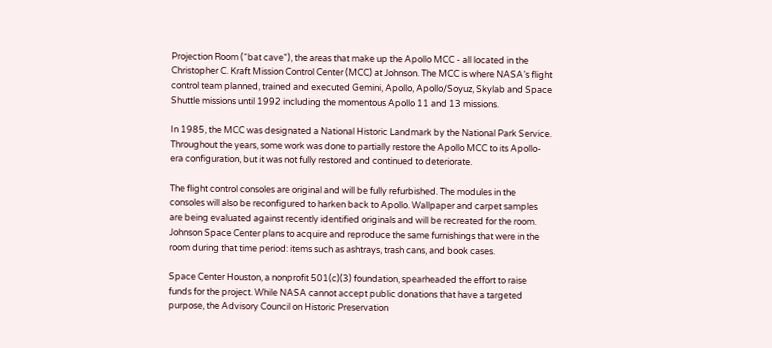Projection Room (“bat cave”), the areas that make up the Apollo MCC - all located in the Christopher C. Kraft Mission Control Center (MCC) at Johnson. The MCC is where NASA’s flight control team planned, trained and executed Gemini, Apollo, Apollo/Soyuz, Skylab and Space Shuttle missions until 1992 including the momentous Apollo 11 and 13 missions.

In 1985, the MCC was designated a National Historic Landmark by the National Park Service. Throughout the years, some work was done to partially restore the Apollo MCC to its Apollo-era configuration, but it was not fully restored and continued to deteriorate.

The flight control consoles are original and will be fully refurbished. The modules in the consoles will also be reconfigured to harken back to Apollo. Wallpaper and carpet samples are being evaluated against recently identified originals and will be recreated for the room. Johnson Space Center plans to acquire and reproduce the same furnishings that were in the room during that time period: items such as ashtrays, trash cans, and book cases.

Space Center Houston, a nonprofit 501(c)(3) foundation, spearheaded the effort to raise funds for the project. While NASA cannot accept public donations that have a targeted purpose, the Advisory Council on Historic Preservation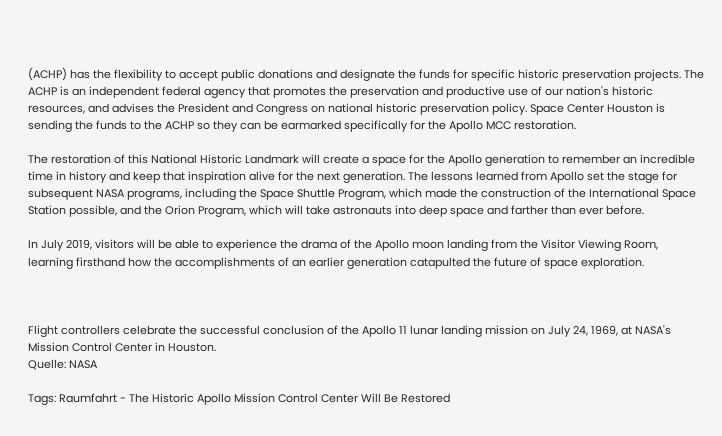(ACHP) has the flexibility to accept public donations and designate the funds for specific historic preservation projects. The ACHP is an independent federal agency that promotes the preservation and productive use of our nation's historic resources, and advises the President and Congress on national historic preservation policy. Space Center Houston is sending the funds to the ACHP so they can be earmarked specifically for the Apollo MCC restoration.

The restoration of this National Historic Landmark will create a space for the Apollo generation to remember an incredible time in history and keep that inspiration alive for the next generation. The lessons learned from Apollo set the stage for subsequent NASA programs, including the Space Shuttle Program, which made the construction of the International Space Station possible, and the Orion Program, which will take astronauts into deep space and farther than ever before.

In July 2019, visitors will be able to experience the drama of the Apollo moon landing from the Visitor Viewing Room, learning firsthand how the accomplishments of an earlier generation catapulted the future of space exploration.



Flight controllers celebrate the successful conclusion of the Apollo 11 lunar landing mission on July 24, 1969, at NASA's Mission Control Center in Houston.
Quelle: NASA

Tags: Raumfahrt - The Historic Apollo Mission Control Center Will Be Restored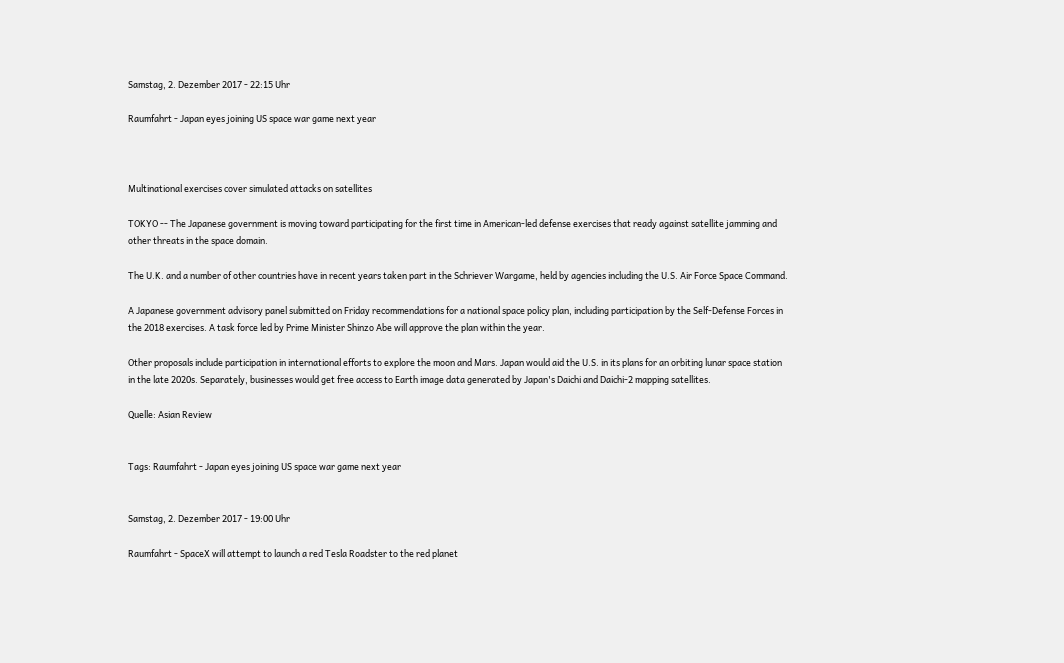Samstag, 2. Dezember 2017 - 22:15 Uhr

Raumfahrt - Japan eyes joining US space war game next year



Multinational exercises cover simulated attacks on satellites

TOKYO -- The Japanese government is moving toward participating for the first time in American-led defense exercises that ready against satellite jamming and other threats in the space domain.

The U.K. and a number of other countries have in recent years taken part in the Schriever Wargame, held by agencies including the U.S. Air Force Space Command.

A Japanese government advisory panel submitted on Friday recommendations for a national space policy plan, including participation by the Self-Defense Forces in the 2018 exercises. A task force led by Prime Minister Shinzo Abe will approve the plan within the year.

Other proposals include participation in international efforts to explore the moon and Mars. Japan would aid the U.S. in its plans for an orbiting lunar space station in the late 2020s. Separately, businesses would get free access to Earth image data generated by Japan's Daichi and Daichi-2 mapping satellites.

Quelle: Asian Review


Tags: Raumfahrt - Japan eyes joining US space war game next year


Samstag, 2. Dezember 2017 - 19:00 Uhr

Raumfahrt - SpaceX will attempt to launch a red Tesla Roadster to the red planet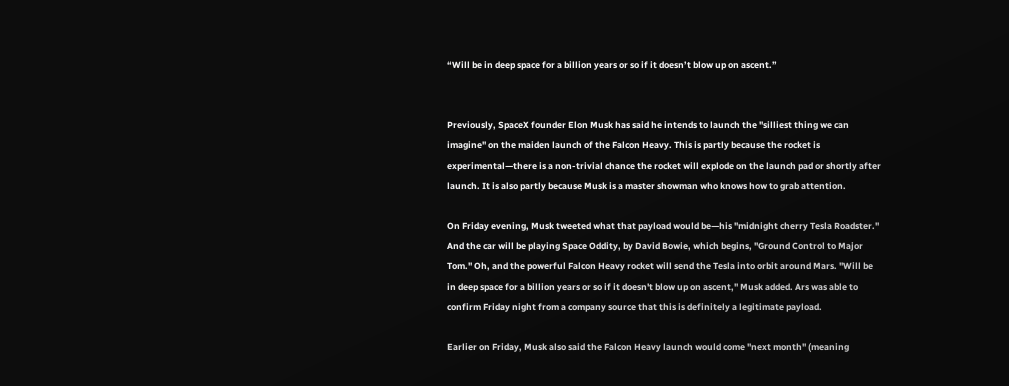“Will be in deep space for a billion years or so if it doesn’t blow up on ascent.”


Previously, SpaceX founder Elon Musk has said he intends to launch the "silliest thing we can imagine" on the maiden launch of the Falcon Heavy. This is partly because the rocket is experimental—there is a non-trivial chance the rocket will explode on the launch pad or shortly after launch. It is also partly because Musk is a master showman who knows how to grab attention.

On Friday evening, Musk tweeted what that payload would be—his "midnight cherry Tesla Roadster." And the car will be playing Space Oddity, by David Bowie, which begins, "Ground Control to Major Tom." Oh, and the powerful Falcon Heavy rocket will send the Tesla into orbit around Mars. "Will be in deep space for a billion years or so if it doesn't blow up on ascent," Musk added. Ars was able to confirm Friday night from a company source that this is definitely a legitimate payload.

Earlier on Friday, Musk also said the Falcon Heavy launch would come "next month" (meaning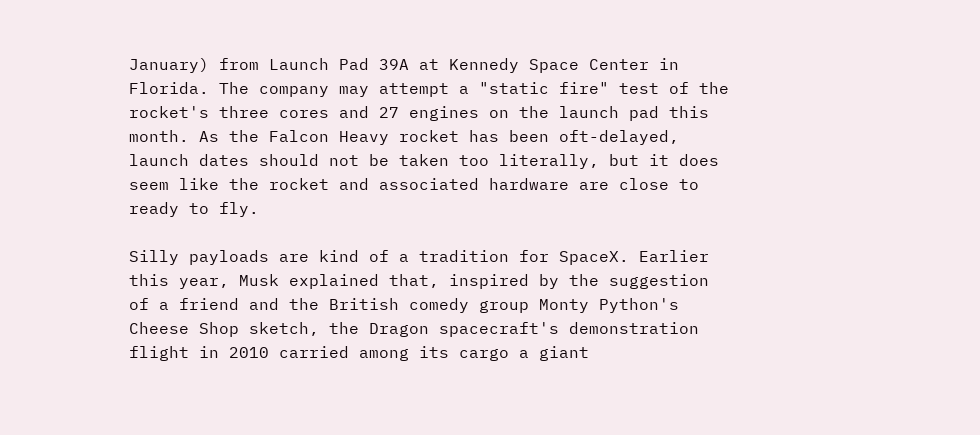January) from Launch Pad 39A at Kennedy Space Center in Florida. The company may attempt a "static fire" test of the rocket's three cores and 27 engines on the launch pad this month. As the Falcon Heavy rocket has been oft-delayed, launch dates should not be taken too literally, but it does seem like the rocket and associated hardware are close to ready to fly.

Silly payloads are kind of a tradition for SpaceX. Earlier this year, Musk explained that, inspired by the suggestion of a friend and the British comedy group Monty Python's Cheese Shop sketch, the Dragon spacecraft's demonstration flight in 2010 carried among its cargo a giant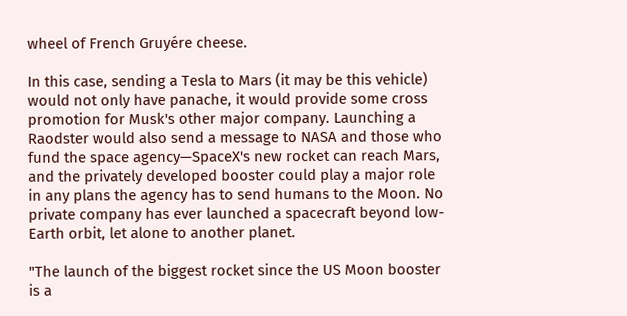wheel of French Gruyére cheese.

In this case, sending a Tesla to Mars (it may be this vehicle) would not only have panache, it would provide some cross promotion for Musk's other major company. Launching a Raodster would also send a message to NASA and those who fund the space agency—SpaceX's new rocket can reach Mars, and the privately developed booster could play a major role in any plans the agency has to send humans to the Moon. No private company has ever launched a spacecraft beyond low-Earth orbit, let alone to another planet.

"The launch of the biggest rocket since the US Moon booster is a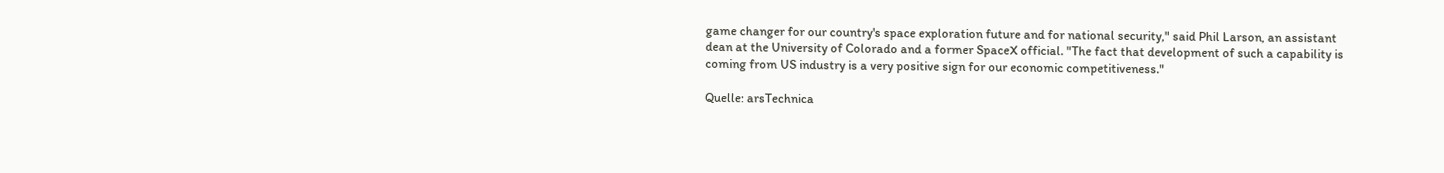game changer for our country's space exploration future and for national security," said Phil Larson, an assistant dean at the University of Colorado and a former SpaceX official. "The fact that development of such a capability is coming from US industry is a very positive sign for our economic competitiveness."

Quelle: arsTechnica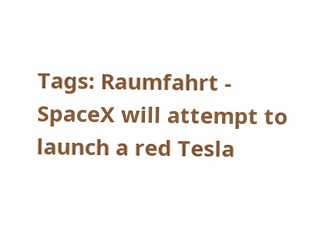Tags: Raumfahrt - SpaceX will attempt to launch a red Tesla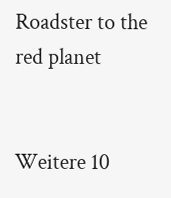Roadster to the red planet


Weitere 10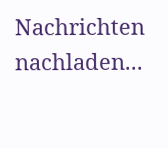Nachrichten nachladen...